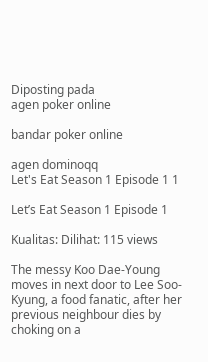Diposting pada
agen poker online

bandar poker online

agen dominoqq
Let's Eat Season 1 Episode 1 1

Let’s Eat Season 1 Episode 1

Kualitas: Dilihat: 115 views

The messy Koo Dae-Young moves in next door to Lee Soo-Kyung, a food fanatic, after her previous neighbour dies by choking on a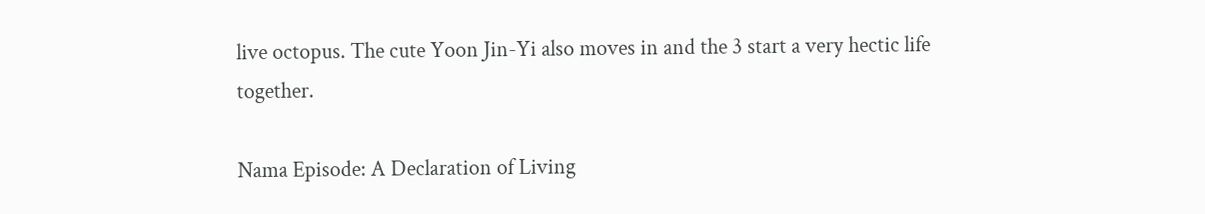live octopus. The cute Yoon Jin-Yi also moves in and the 3 start a very hectic life together.

Nama Episode: A Declaration of Living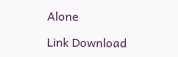Alone

Link Download